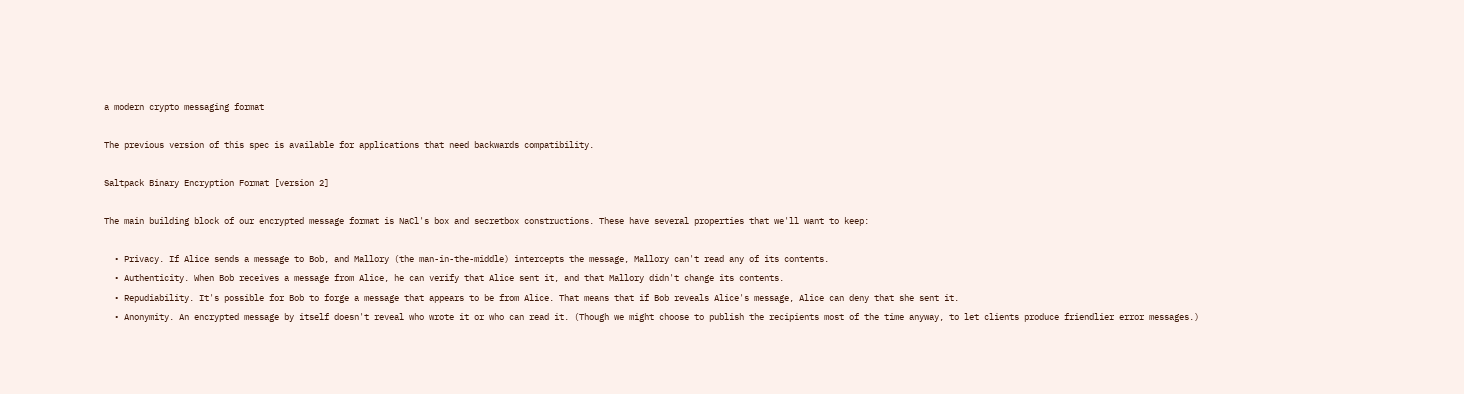a modern crypto messaging format

The previous version of this spec is available for applications that need backwards compatibility.

Saltpack Binary Encryption Format [version 2]

The main building block of our encrypted message format is NaCl's box and secretbox constructions. These have several properties that we'll want to keep:

  • Privacy. If Alice sends a message to Bob, and Mallory (the man-in-the-middle) intercepts the message, Mallory can't read any of its contents.
  • Authenticity. When Bob receives a message from Alice, he can verify that Alice sent it, and that Mallory didn't change its contents.
  • Repudiability. It's possible for Bob to forge a message that appears to be from Alice. That means that if Bob reveals Alice's message, Alice can deny that she sent it.
  • Anonymity. An encrypted message by itself doesn't reveal who wrote it or who can read it. (Though we might choose to publish the recipients most of the time anyway, to let clients produce friendlier error messages.)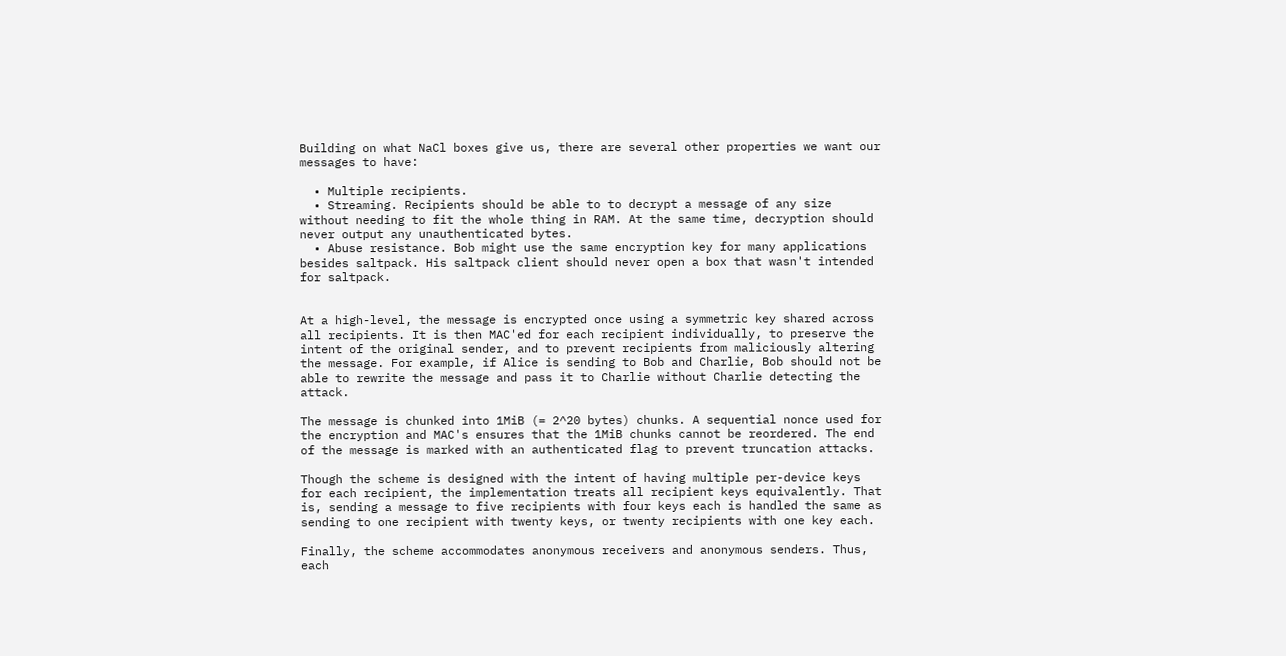Building on what NaCl boxes give us, there are several other properties we want our messages to have:

  • Multiple recipients.
  • Streaming. Recipients should be able to to decrypt a message of any size without needing to fit the whole thing in RAM. At the same time, decryption should never output any unauthenticated bytes.
  • Abuse resistance. Bob might use the same encryption key for many applications besides saltpack. His saltpack client should never open a box that wasn't intended for saltpack.


At a high-level, the message is encrypted once using a symmetric key shared across all recipients. It is then MAC'ed for each recipient individually, to preserve the intent of the original sender, and to prevent recipients from maliciously altering the message. For example, if Alice is sending to Bob and Charlie, Bob should not be able to rewrite the message and pass it to Charlie without Charlie detecting the attack.

The message is chunked into 1MiB (= 2^20 bytes) chunks. A sequential nonce used for the encryption and MAC's ensures that the 1MiB chunks cannot be reordered. The end of the message is marked with an authenticated flag to prevent truncation attacks.

Though the scheme is designed with the intent of having multiple per-device keys for each recipient, the implementation treats all recipient keys equivalently. That is, sending a message to five recipients with four keys each is handled the same as sending to one recipient with twenty keys, or twenty recipients with one key each.

Finally, the scheme accommodates anonymous receivers and anonymous senders. Thus, each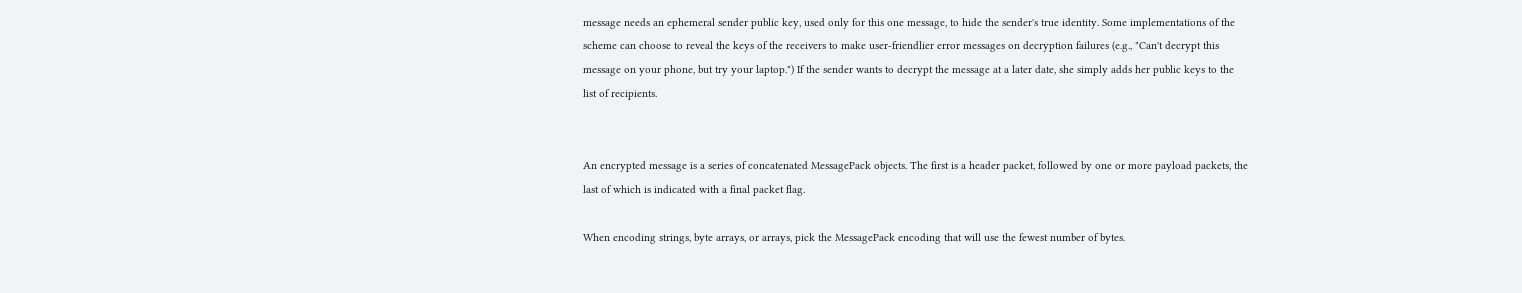message needs an ephemeral sender public key, used only for this one message, to hide the sender's true identity. Some implementations of the scheme can choose to reveal the keys of the receivers to make user-friendlier error messages on decryption failures (e.g., "Can't decrypt this message on your phone, but try your laptop.") If the sender wants to decrypt the message at a later date, she simply adds her public keys to the list of recipients.


An encrypted message is a series of concatenated MessagePack objects. The first is a header packet, followed by one or more payload packets, the last of which is indicated with a final packet flag.

When encoding strings, byte arrays, or arrays, pick the MessagePack encoding that will use the fewest number of bytes.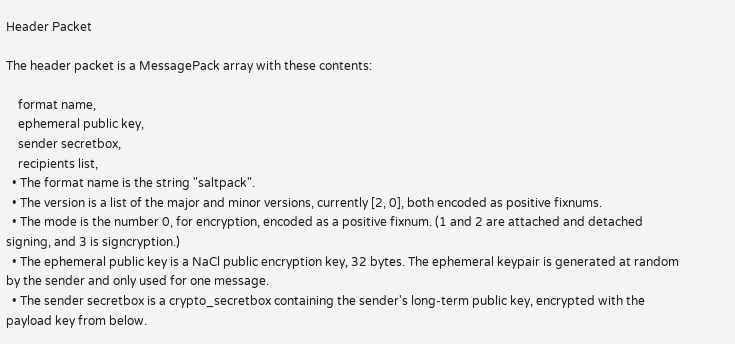Header Packet

The header packet is a MessagePack array with these contents:

    format name,
    ephemeral public key,
    sender secretbox,
    recipients list,
  • The format name is the string "saltpack".
  • The version is a list of the major and minor versions, currently [2, 0], both encoded as positive fixnums.
  • The mode is the number 0, for encryption, encoded as a positive fixnum. (1 and 2 are attached and detached signing, and 3 is signcryption.)
  • The ephemeral public key is a NaCl public encryption key, 32 bytes. The ephemeral keypair is generated at random by the sender and only used for one message.
  • The sender secretbox is a crypto_secretbox containing the sender's long-term public key, encrypted with the payload key from below.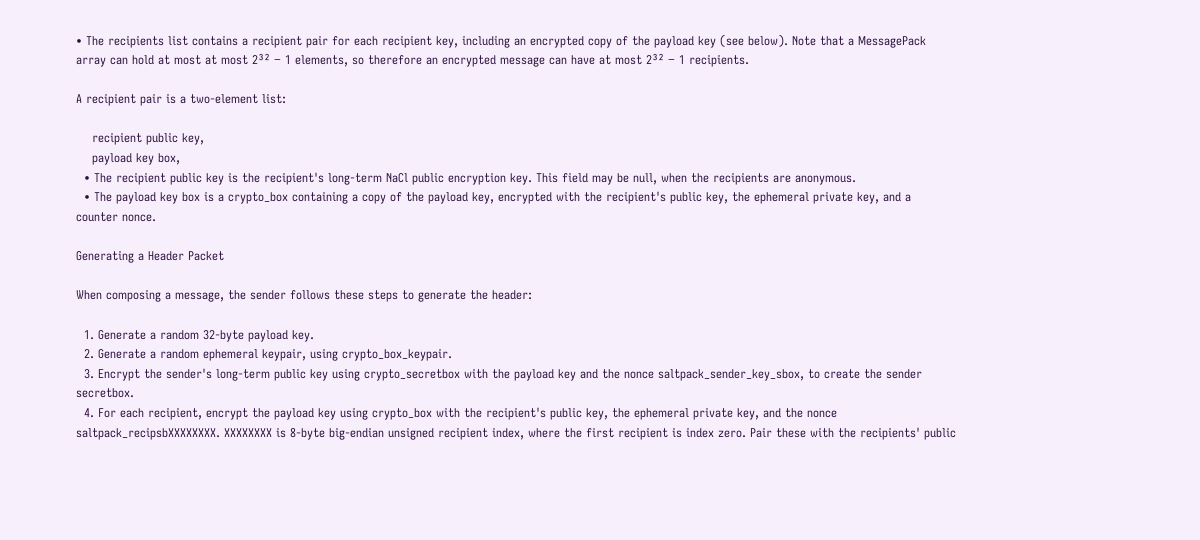• The recipients list contains a recipient pair for each recipient key, including an encrypted copy of the payload key (see below). Note that a MessagePack array can hold at most at most 2³² − 1 elements, so therefore an encrypted message can have at most 2³² − 1 recipients.

A recipient pair is a two-element list:

    recipient public key,
    payload key box,
  • The recipient public key is the recipient's long-term NaCl public encryption key. This field may be null, when the recipients are anonymous.
  • The payload key box is a crypto_box containing a copy of the payload key, encrypted with the recipient's public key, the ephemeral private key, and a counter nonce.

Generating a Header Packet

When composing a message, the sender follows these steps to generate the header:

  1. Generate a random 32-byte payload key.
  2. Generate a random ephemeral keypair, using crypto_box_keypair.
  3. Encrypt the sender's long-term public key using crypto_secretbox with the payload key and the nonce saltpack_sender_key_sbox, to create the sender secretbox.
  4. For each recipient, encrypt the payload key using crypto_box with the recipient's public key, the ephemeral private key, and the nonce saltpack_recipsbXXXXXXXX. XXXXXXXX is 8-byte big-endian unsigned recipient index, where the first recipient is index zero. Pair these with the recipients' public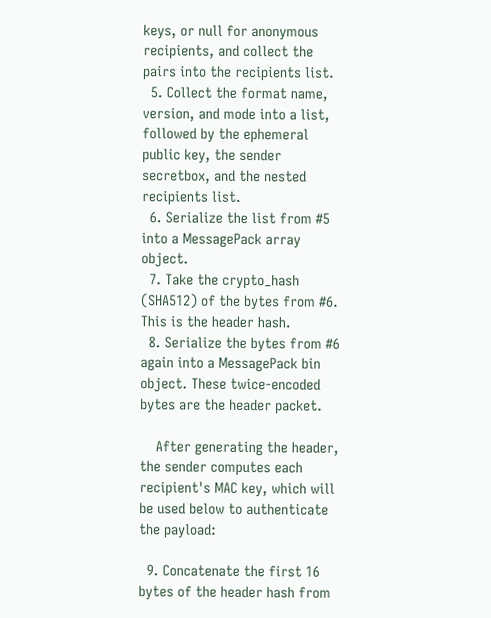keys, or null for anonymous recipients, and collect the pairs into the recipients list.
  5. Collect the format name, version, and mode into a list, followed by the ephemeral public key, the sender secretbox, and the nested recipients list.
  6. Serialize the list from #5 into a MessagePack array object.
  7. Take the crypto_hash (SHA512) of the bytes from #6. This is the header hash.
  8. Serialize the bytes from #6 again into a MessagePack bin object. These twice-encoded bytes are the header packet.

    After generating the header, the sender computes each recipient's MAC key, which will be used below to authenticate the payload:

  9. Concatenate the first 16 bytes of the header hash from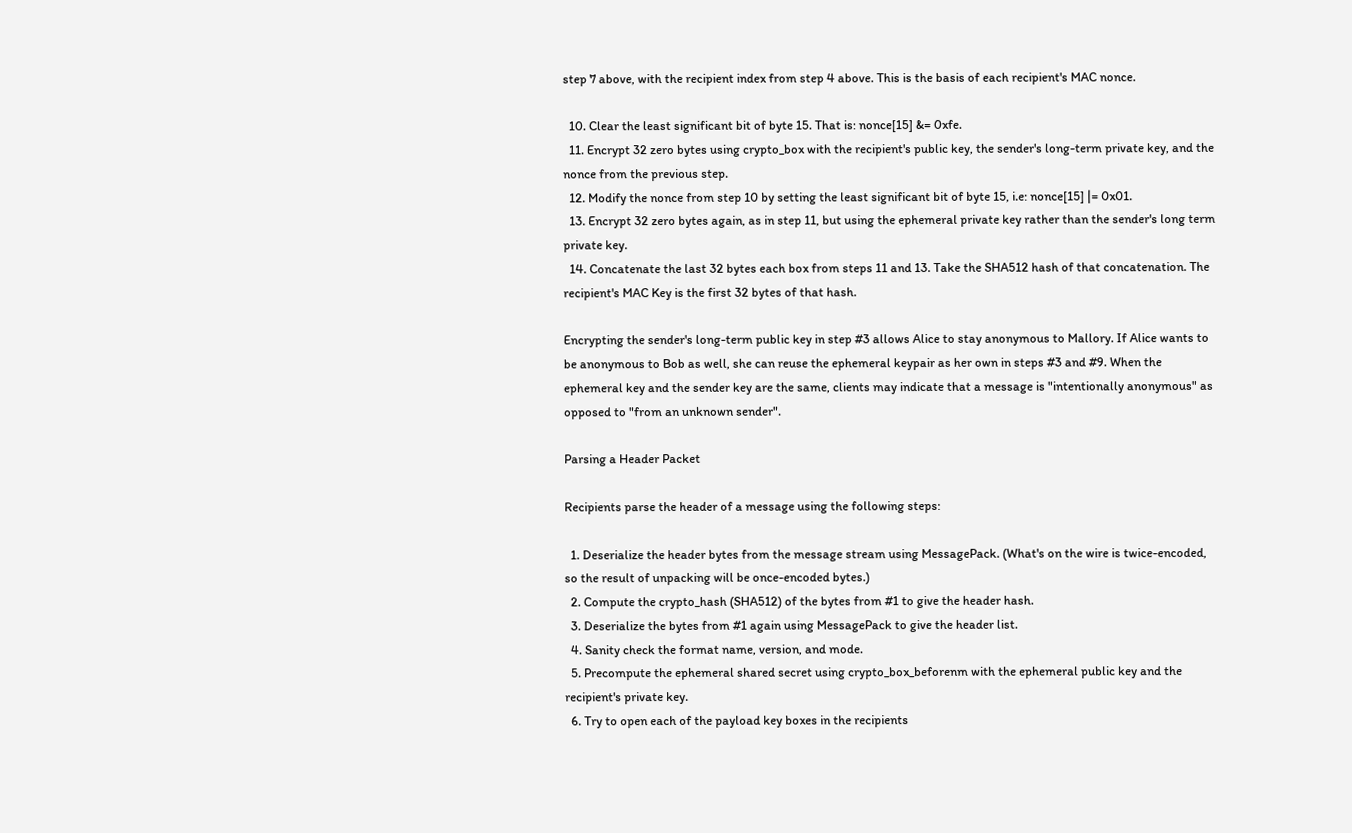step 7 above, with the recipient index from step 4 above. This is the basis of each recipient's MAC nonce.

  10. Clear the least significant bit of byte 15. That is: nonce[15] &= 0xfe.
  11. Encrypt 32 zero bytes using crypto_box with the recipient's public key, the sender's long-term private key, and the nonce from the previous step.
  12. Modify the nonce from step 10 by setting the least significant bit of byte 15, i.e: nonce[15] |= 0x01.
  13. Encrypt 32 zero bytes again, as in step 11, but using the ephemeral private key rather than the sender's long term private key.
  14. Concatenate the last 32 bytes each box from steps 11 and 13. Take the SHA512 hash of that concatenation. The recipient's MAC Key is the first 32 bytes of that hash.

Encrypting the sender's long-term public key in step #3 allows Alice to stay anonymous to Mallory. If Alice wants to be anonymous to Bob as well, she can reuse the ephemeral keypair as her own in steps #3 and #9. When the ephemeral key and the sender key are the same, clients may indicate that a message is "intentionally anonymous" as opposed to "from an unknown sender".

Parsing a Header Packet

Recipients parse the header of a message using the following steps:

  1. Deserialize the header bytes from the message stream using MessagePack. (What's on the wire is twice-encoded, so the result of unpacking will be once-encoded bytes.)
  2. Compute the crypto_hash (SHA512) of the bytes from #1 to give the header hash.
  3. Deserialize the bytes from #1 again using MessagePack to give the header list.
  4. Sanity check the format name, version, and mode.
  5. Precompute the ephemeral shared secret using crypto_box_beforenm with the ephemeral public key and the recipient's private key.
  6. Try to open each of the payload key boxes in the recipients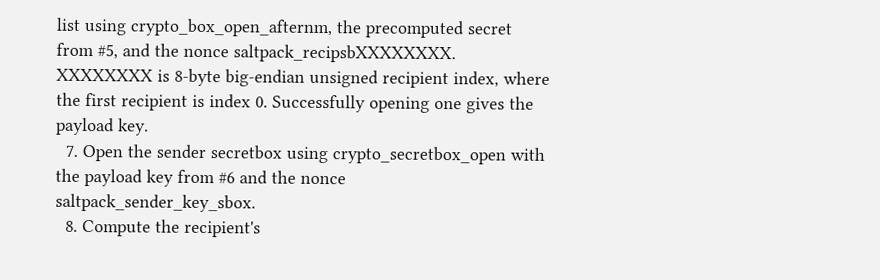list using crypto_box_open_afternm, the precomputed secret from #5, and the nonce saltpack_recipsbXXXXXXXX. XXXXXXXX is 8-byte big-endian unsigned recipient index, where the first recipient is index 0. Successfully opening one gives the payload key.
  7. Open the sender secretbox using crypto_secretbox_open with the payload key from #6 and the nonce saltpack_sender_key_sbox.
  8. Compute the recipient's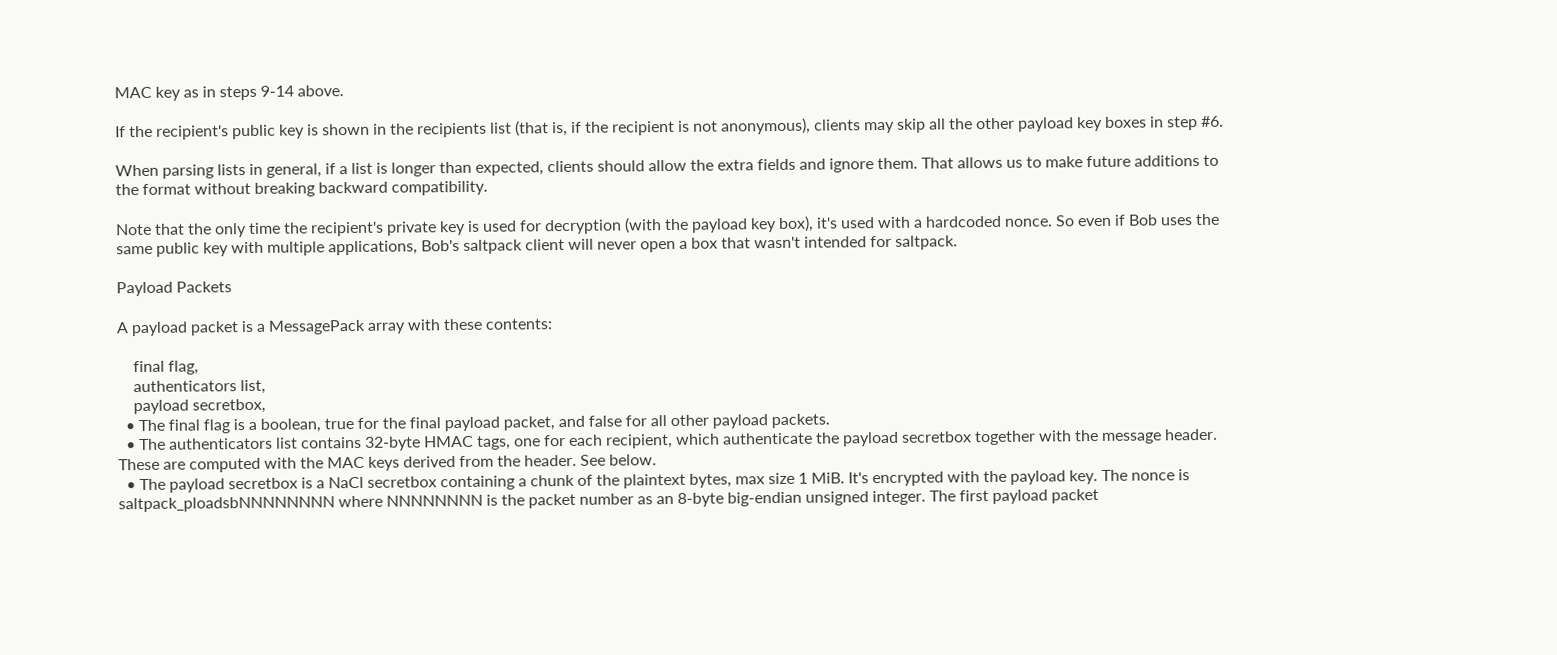MAC key as in steps 9-14 above.

If the recipient's public key is shown in the recipients list (that is, if the recipient is not anonymous), clients may skip all the other payload key boxes in step #6.

When parsing lists in general, if a list is longer than expected, clients should allow the extra fields and ignore them. That allows us to make future additions to the format without breaking backward compatibility.

Note that the only time the recipient's private key is used for decryption (with the payload key box), it's used with a hardcoded nonce. So even if Bob uses the same public key with multiple applications, Bob's saltpack client will never open a box that wasn't intended for saltpack.

Payload Packets

A payload packet is a MessagePack array with these contents:

    final flag,
    authenticators list,
    payload secretbox,
  • The final flag is a boolean, true for the final payload packet, and false for all other payload packets.
  • The authenticators list contains 32-byte HMAC tags, one for each recipient, which authenticate the payload secretbox together with the message header. These are computed with the MAC keys derived from the header. See below.
  • The payload secretbox is a NaCl secretbox containing a chunk of the plaintext bytes, max size 1 MiB. It's encrypted with the payload key. The nonce is saltpack_ploadsbNNNNNNNN where NNNNNNNN is the packet number as an 8-byte big-endian unsigned integer. The first payload packet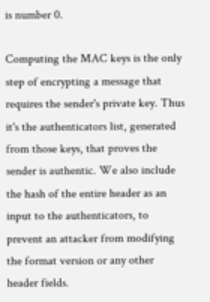is number 0.

Computing the MAC keys is the only step of encrypting a message that requires the sender's private key. Thus it's the authenticators list, generated from those keys, that proves the sender is authentic. We also include the hash of the entire header as an input to the authenticators, to prevent an attacker from modifying the format version or any other header fields.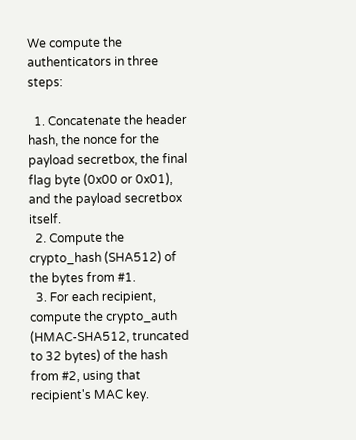We compute the authenticators in three steps:

  1. Concatenate the header hash, the nonce for the payload secretbox, the final flag byte (0x00 or 0x01), and the payload secretbox itself.
  2. Compute the crypto_hash (SHA512) of the bytes from #1.
  3. For each recipient, compute the crypto_auth (HMAC-SHA512, truncated to 32 bytes) of the hash from #2, using that recipient's MAC key.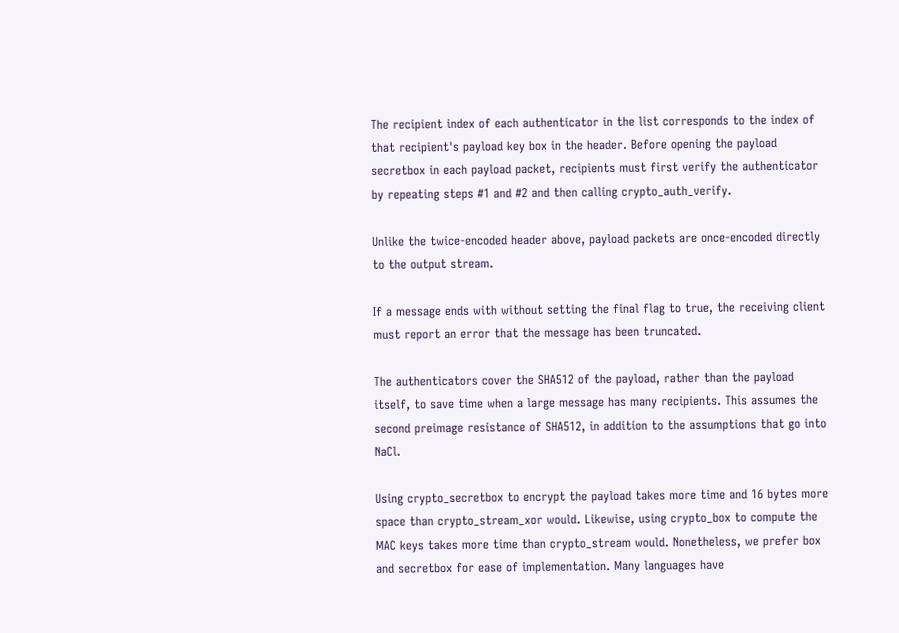The recipient index of each authenticator in the list corresponds to the index of that recipient's payload key box in the header. Before opening the payload secretbox in each payload packet, recipients must first verify the authenticator by repeating steps #1 and #2 and then calling crypto_auth_verify.

Unlike the twice-encoded header above, payload packets are once-encoded directly to the output stream.

If a message ends with without setting the final flag to true, the receiving client must report an error that the message has been truncated.

The authenticators cover the SHA512 of the payload, rather than the payload itself, to save time when a large message has many recipients. This assumes the second preimage resistance of SHA512, in addition to the assumptions that go into NaCl.

Using crypto_secretbox to encrypt the payload takes more time and 16 bytes more space than crypto_stream_xor would. Likewise, using crypto_box to compute the MAC keys takes more time than crypto_stream would. Nonetheless, we prefer box and secretbox for ease of implementation. Many languages have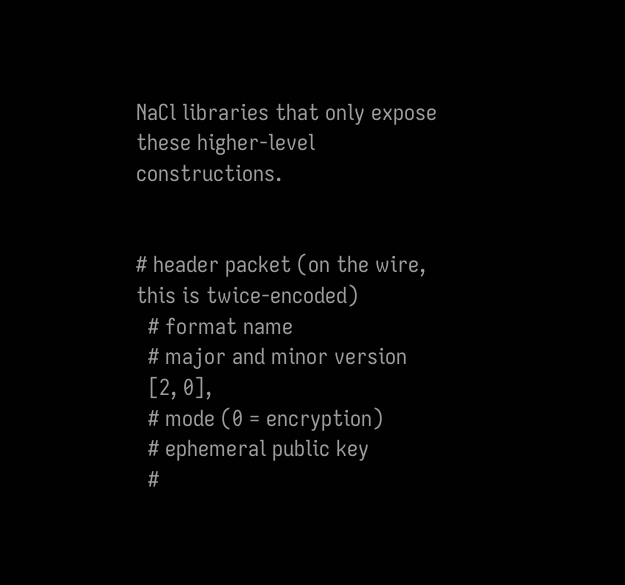NaCl libraries that only expose these higher-level constructions.


# header packet (on the wire, this is twice-encoded)
  # format name
  # major and minor version
  [2, 0],
  # mode (0 = encryption)
  # ephemeral public key
  #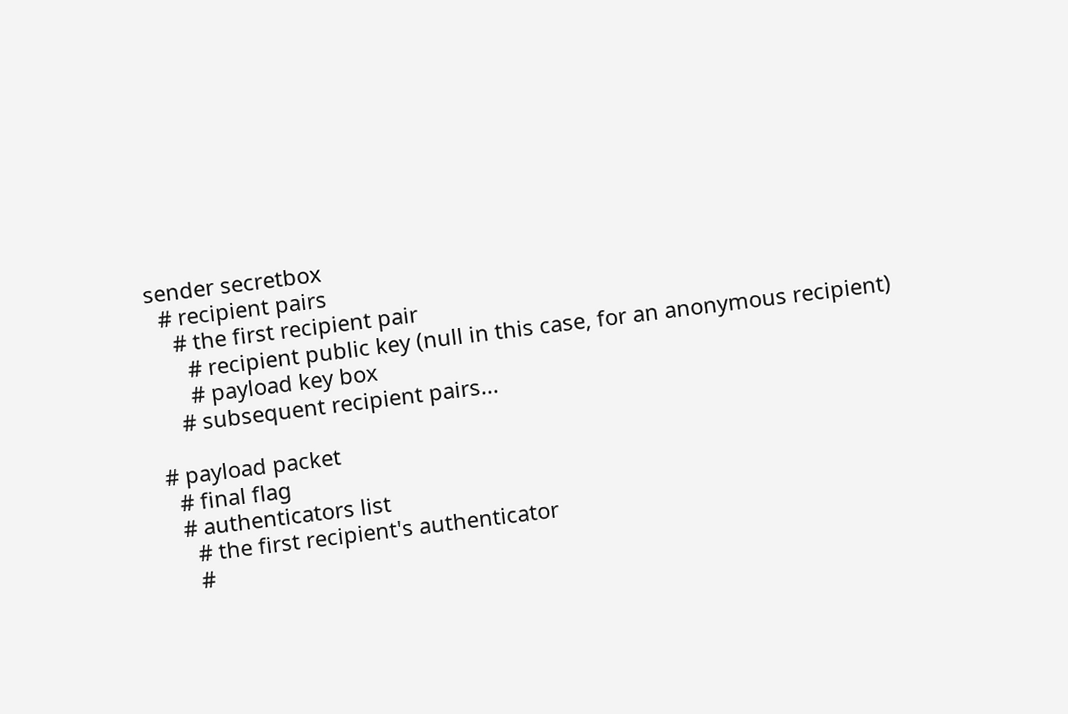sender secretbox
  # recipient pairs
    # the first recipient pair
      # recipient public key (null in this case, for an anonymous recipient)
      # payload key box
    # subsequent recipient pairs...

# payload packet
  # final flag
  # authenticators list
    # the first recipient's authenticator
    #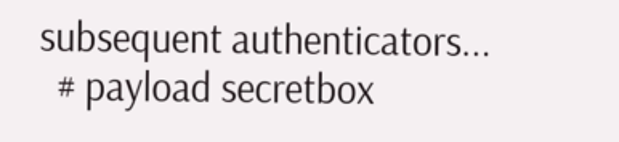subsequent authenticators...
  # payload secretbox